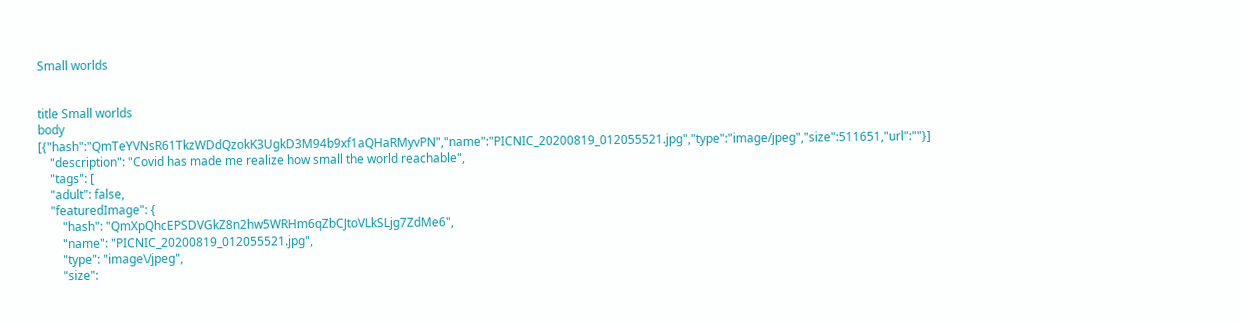Small worlds


title Small worlds
body [{"hash":"QmTeYVNsR61TkzWDdQzokK3UgkD3M94b9xf1aQHaRMyvPN","name":"PICNIC_20200819_012055521.jpg","type":"image/jpeg","size":511651,"url":""}]
    "description": "Covid has made me realize how small the world reachable",
    "tags": [
    "adult": false,
    "featuredImage": {
        "hash": "QmXpQhcEPSDVGkZ8n2hw5WRHm6qZbCJtoVLkSLjg7ZdMe6",
        "name": "PICNIC_20200819_012055521.jpg",
        "type": "image\/jpeg",
        "size":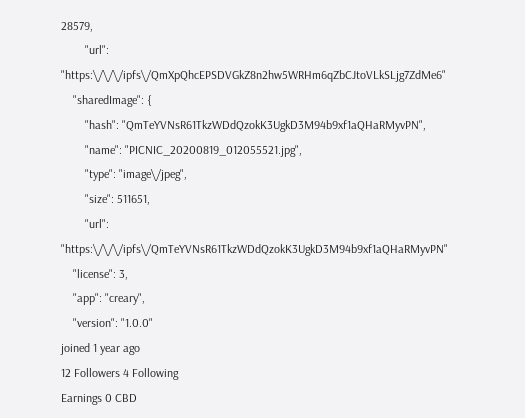28579,
        "url": "https:\/\/\/ipfs\/QmXpQhcEPSDVGkZ8n2hw5WRHm6qZbCJtoVLkSLjg7ZdMe6"
    "sharedImage": {
        "hash": "QmTeYVNsR61TkzWDdQzokK3UgkD3M94b9xf1aQHaRMyvPN",
        "name": "PICNIC_20200819_012055521.jpg",
        "type": "image\/jpeg",
        "size": 511651,
        "url": "https:\/\/\/ipfs\/QmTeYVNsR61TkzWDdQzokK3UgkD3M94b9xf1aQHaRMyvPN"
    "license": 3,
    "app": "creary",
    "version": "1.0.0"
joined 1 year ago
12 Followers 4 Following
Earnings 0 CBD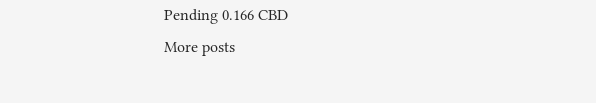Pending 0.166 CBD
More posts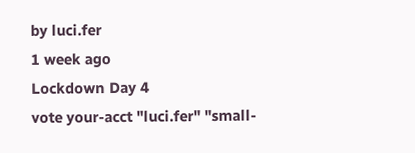by luci.fer
1 week ago
Lockdown Day 4
vote your-acct "luci.fer" "small-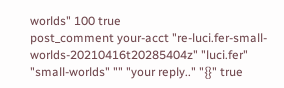worlds" 100 true
post_comment your-acct "re-luci.fer-small-worlds-20210416t20285404z" "luci.fer" "small-worlds" "" "your reply.." "{}" true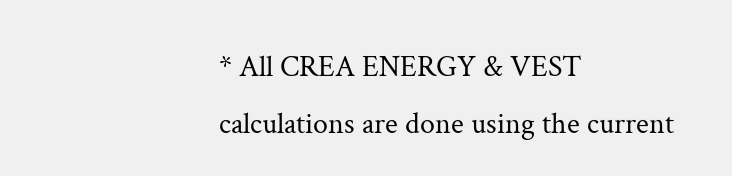* All CREA ENERGY & VEST calculations are done using the current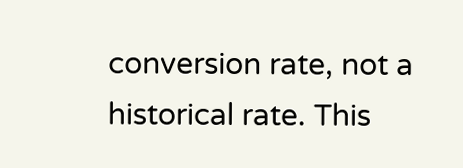conversion rate, not a historical rate. This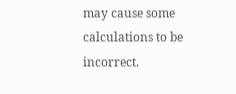may cause some calculations to be incorrect.